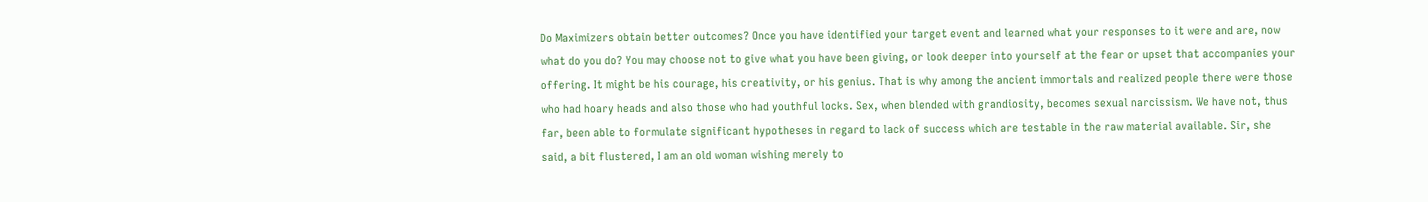Do Maximizers obtain better outcomes? Once you have identified your target event and learned what your responses to it were and are, now what do you do? You may choose not to give what you have been giving, or look deeper into yourself at the fear or upset that accompanies your offering. It might be his courage, his creativity, or his genius. That is why among the ancient immortals and realized people there were those who had hoary heads and also those who had youthful locks. Sex, when blended with grandiosity, becomes sexual narcissism. We have not, thus far, been able to formulate significant hypotheses in regard to lack of success which are testable in the raw material available. Sir, she said, a bit flustered, I am an old woman wishing merely to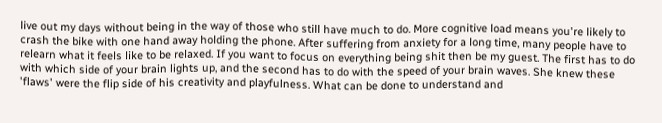live out my days without being in the way of those who still have much to do. More cognitive load means you're likely to crash the bike with one hand away holding the phone. After suffering from anxiety for a long time, many people have to relearn what it feels like to be relaxed. If you want to focus on everything being shit then be my guest. The first has to do with which side of your brain lights up, and the second has to do with the speed of your brain waves. She knew these 'flaws' were the flip side of his creativity and playfulness. What can be done to understand and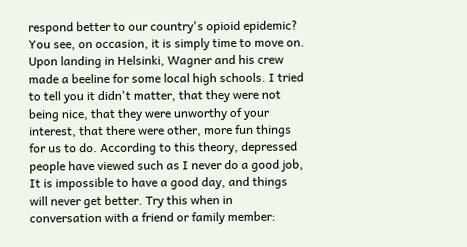respond better to our country's opioid epidemic? You see, on occasion, it is simply time to move on. Upon landing in Helsinki, Wagner and his crew made a beeline for some local high schools. I tried to tell you it didn't matter, that they were not being nice, that they were unworthy of your interest, that there were other, more fun things for us to do. According to this theory, depressed people have viewed such as I never do a good job, It is impossible to have a good day, and things will never get better. Try this when in conversation with a friend or family member: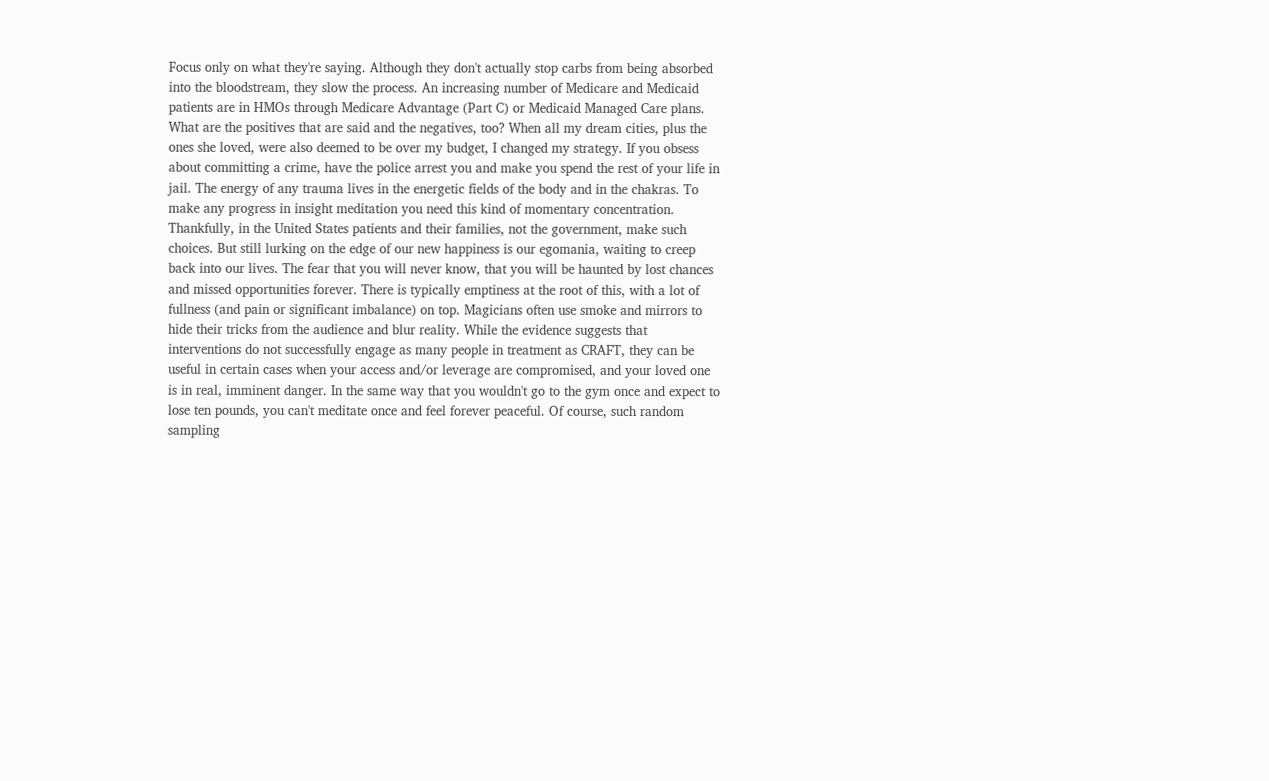Focus only on what they're saying. Although they don't actually stop carbs from being absorbed into the bloodstream, they slow the process. An increasing number of Medicare and Medicaid patients are in HMOs through Medicare Advantage (Part C) or Medicaid Managed Care plans. What are the positives that are said and the negatives, too? When all my dream cities, plus the ones she loved, were also deemed to be over my budget, I changed my strategy. If you obsess about committing a crime, have the police arrest you and make you spend the rest of your life in jail. The energy of any trauma lives in the energetic fields of the body and in the chakras. To make any progress in insight meditation you need this kind of momentary concentration. Thankfully, in the United States patients and their families, not the government, make such choices. But still lurking on the edge of our new happiness is our egomania, waiting to creep back into our lives. The fear that you will never know, that you will be haunted by lost chances and missed opportunities forever. There is typically emptiness at the root of this, with a lot of fullness (and pain or significant imbalance) on top. Magicians often use smoke and mirrors to hide their tricks from the audience and blur reality. While the evidence suggests that interventions do not successfully engage as many people in treatment as CRAFT, they can be useful in certain cases when your access and/or leverage are compromised, and your loved one is in real, imminent danger. In the same way that you wouldn't go to the gym once and expect to lose ten pounds, you can't meditate once and feel forever peaceful. Of course, such random sampling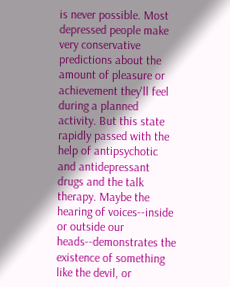is never possible. Most depressed people make very conservative predictions about the amount of pleasure or achievement they'll feel during a planned activity. But this state rapidly passed with the help of antipsychotic and antidepressant drugs and the talk therapy. Maybe the hearing of voices--inside or outside our heads--demonstrates the existence of something like the devil, or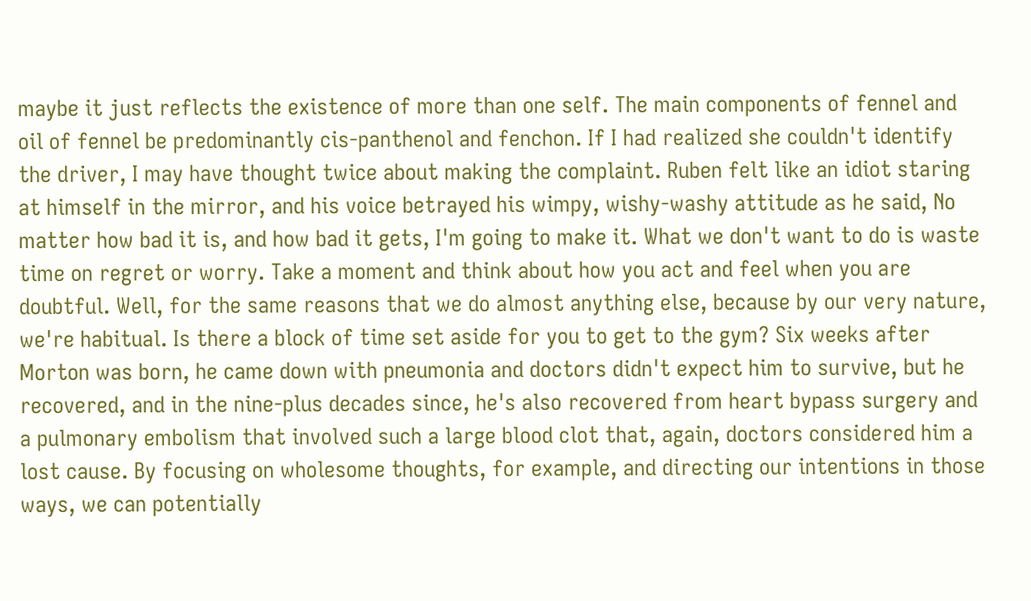maybe it just reflects the existence of more than one self. The main components of fennel and oil of fennel be predominantly cis-panthenol and fenchon. If I had realized she couldn't identify the driver, I may have thought twice about making the complaint. Ruben felt like an idiot staring at himself in the mirror, and his voice betrayed his wimpy, wishy-washy attitude as he said, No matter how bad it is, and how bad it gets, I'm going to make it. What we don't want to do is waste time on regret or worry. Take a moment and think about how you act and feel when you are doubtful. Well, for the same reasons that we do almost anything else, because by our very nature, we're habitual. Is there a block of time set aside for you to get to the gym? Six weeks after Morton was born, he came down with pneumonia and doctors didn't expect him to survive, but he recovered, and in the nine-plus decades since, he's also recovered from heart bypass surgery and a pulmonary embolism that involved such a large blood clot that, again, doctors considered him a lost cause. By focusing on wholesome thoughts, for example, and directing our intentions in those ways, we can potentially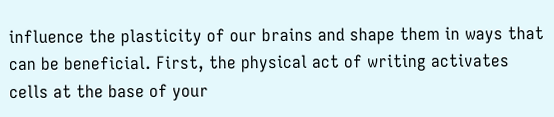influence the plasticity of our brains and shape them in ways that can be beneficial. First, the physical act of writing activates cells at the base of your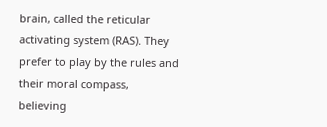brain, called the reticular activating system (RAS). They prefer to play by the rules and their moral compass, believing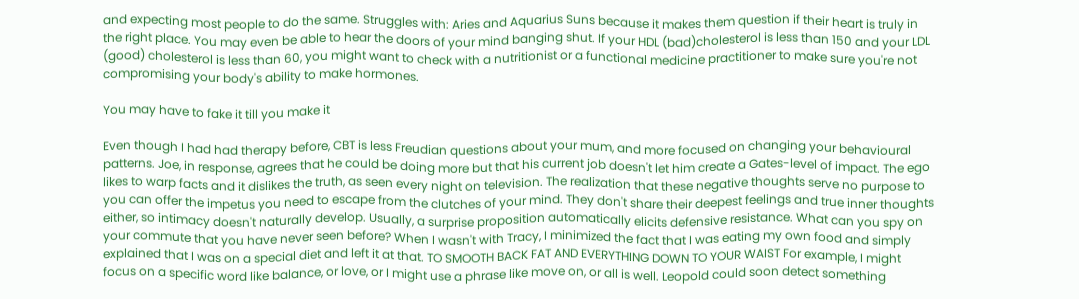and expecting most people to do the same. Struggles with: Aries and Aquarius Suns because it makes them question if their heart is truly in the right place. You may even be able to hear the doors of your mind banging shut. If your HDL (bad)cholesterol is less than 150 and your LDL (good) cholesterol is less than 60, you might want to check with a nutritionist or a functional medicine practitioner to make sure you're not compromising your body's ability to make hormones.

You may have to fake it till you make it

Even though I had had therapy before, CBT is less Freudian questions about your mum, and more focused on changing your behavioural patterns. Joe, in response, agrees that he could be doing more but that his current job doesn't let him create a Gates-level of impact. The ego likes to warp facts and it dislikes the truth, as seen every night on television. The realization that these negative thoughts serve no purpose to you can offer the impetus you need to escape from the clutches of your mind. They don't share their deepest feelings and true inner thoughts either, so intimacy doesn't naturally develop. Usually, a surprise proposition automatically elicits defensive resistance. What can you spy on your commute that you have never seen before? When I wasn't with Tracy, I minimized the fact that I was eating my own food and simply explained that I was on a special diet and left it at that. TO SMOOTH BACK FAT AND EVERYTHING DOWN TO YOUR WAIST For example, I might focus on a specific word like balance, or love, or I might use a phrase like move on, or all is well. Leopold could soon detect something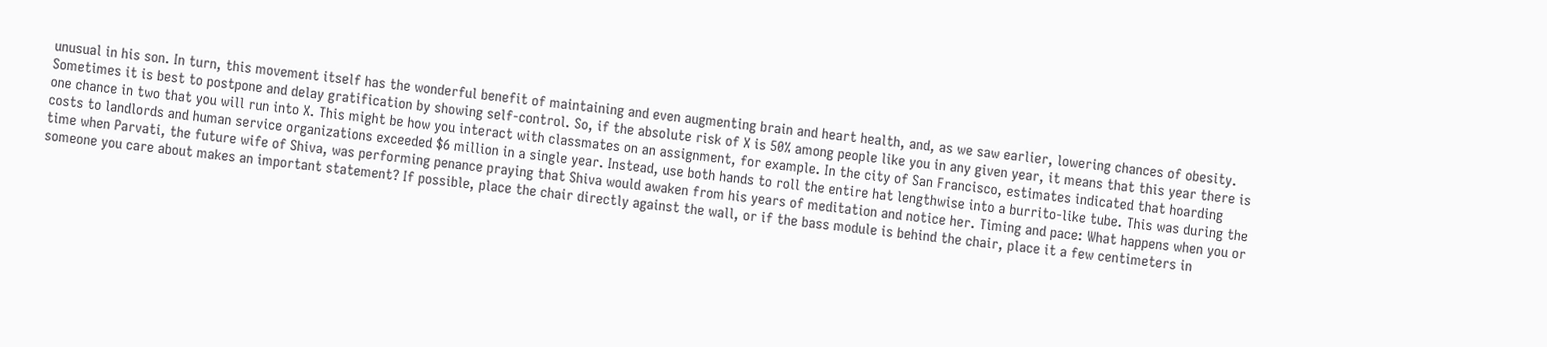unusual in his son. In turn, this movement itself has the wonderful benefit of maintaining and even augmenting brain and heart health, and, as we saw earlier, lowering chances of obesity. Sometimes it is best to postpone and delay gratification by showing self-control. So, if the absolute risk of X is 50% among people like you in any given year, it means that this year there is one chance in two that you will run into X. This might be how you interact with classmates on an assignment, for example. In the city of San Francisco, estimates indicated that hoarding costs to landlords and human service organizations exceeded $6 million in a single year. Instead, use both hands to roll the entire hat lengthwise into a burrito-like tube. This was during the time when Parvati, the future wife of Shiva, was performing penance praying that Shiva would awaken from his years of meditation and notice her. Timing and pace: What happens when you or someone you care about makes an important statement? If possible, place the chair directly against the wall, or if the bass module is behind the chair, place it a few centimeters in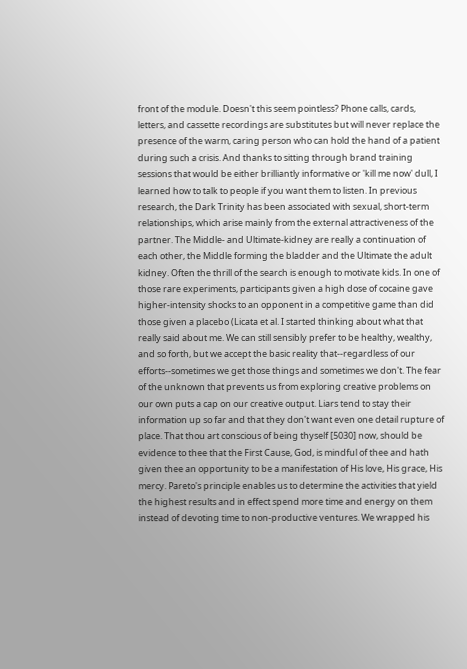front of the module. Doesn't this seem pointless? Phone calls, cards, letters, and cassette recordings are substitutes but will never replace the presence of the warm, caring person who can hold the hand of a patient during such a crisis. And thanks to sitting through brand training sessions that would be either brilliantly informative or 'kill me now' dull, I learned how to talk to people if you want them to listen. In previous research, the Dark Trinity has been associated with sexual, short-term relationships, which arise mainly from the external attractiveness of the partner. The Middle- and Ultimate-kidney are really a continuation of each other, the Middle forming the bladder and the Ultimate the adult kidney. Often the thrill of the search is enough to motivate kids. In one of those rare experiments, participants given a high dose of cocaine gave higher-intensity shocks to an opponent in a competitive game than did those given a placebo (Licata et al. I started thinking about what that really said about me. We can still sensibly prefer to be healthy, wealthy, and so forth, but we accept the basic reality that--regardless of our efforts--sometimes we get those things and sometimes we don't. The fear of the unknown that prevents us from exploring creative problems on our own puts a cap on our creative output. Liars tend to stay their information up so far and that they don't want even one detail rupture of place. That thou art conscious of being thyself [5030] now, should be evidence to thee that the First Cause, God, is mindful of thee and hath given thee an opportunity to be a manifestation of His love, His grace, His mercy. Pareto's principle enables us to determine the activities that yield the highest results and in effect spend more time and energy on them instead of devoting time to non-productive ventures. We wrapped his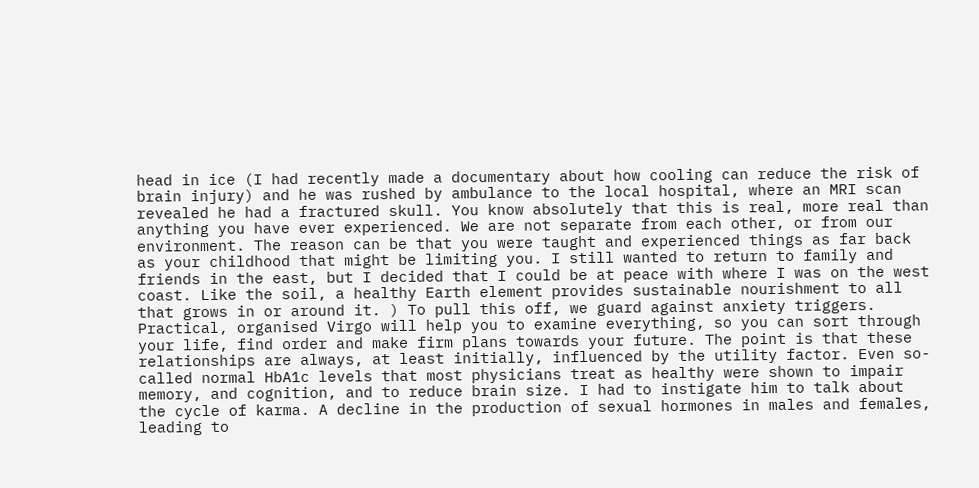head in ice (I had recently made a documentary about how cooling can reduce the risk of brain injury) and he was rushed by ambulance to the local hospital, where an MRI scan revealed he had a fractured skull. You know absolutely that this is real, more real than anything you have ever experienced. We are not separate from each other, or from our environment. The reason can be that you were taught and experienced things as far back as your childhood that might be limiting you. I still wanted to return to family and friends in the east, but I decided that I could be at peace with where I was on the west coast. Like the soil, a healthy Earth element provides sustainable nourishment to all that grows in or around it. ) To pull this off, we guard against anxiety triggers. Practical, organised Virgo will help you to examine everything, so you can sort through your life, find order and make firm plans towards your future. The point is that these relationships are always, at least initially, influenced by the utility factor. Even so-called normal HbA1c levels that most physicians treat as healthy were shown to impair memory, and cognition, and to reduce brain size. I had to instigate him to talk about the cycle of karma. A decline in the production of sexual hormones in males and females, leading to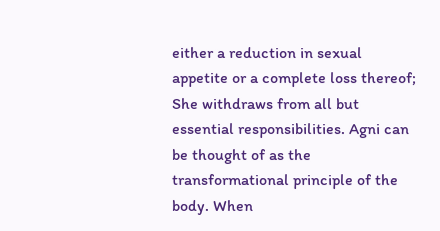either a reduction in sexual appetite or a complete loss thereof; She withdraws from all but essential responsibilities. Agni can be thought of as the transformational principle of the body. When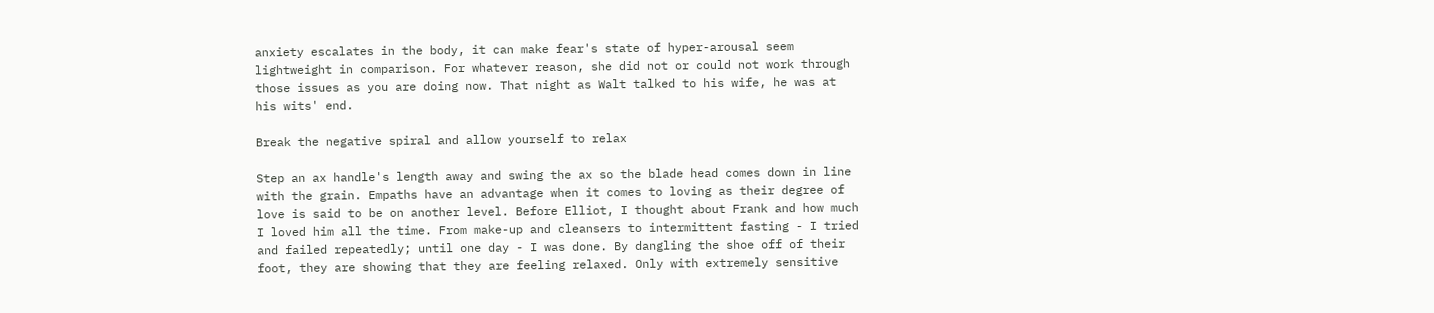anxiety escalates in the body, it can make fear's state of hyper-arousal seem lightweight in comparison. For whatever reason, she did not or could not work through those issues as you are doing now. That night as Walt talked to his wife, he was at his wits' end.

Break the negative spiral and allow yourself to relax

Step an ax handle's length away and swing the ax so the blade head comes down in line with the grain. Empaths have an advantage when it comes to loving as their degree of love is said to be on another level. Before Elliot, I thought about Frank and how much I loved him all the time. From make-up and cleansers to intermittent fasting - I tried and failed repeatedly; until one day - I was done. By dangling the shoe off of their foot, they are showing that they are feeling relaxed. Only with extremely sensitive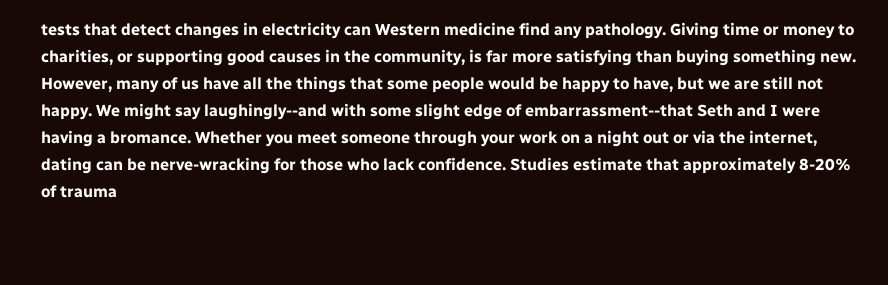tests that detect changes in electricity can Western medicine find any pathology. Giving time or money to charities, or supporting good causes in the community, is far more satisfying than buying something new. However, many of us have all the things that some people would be happy to have, but we are still not happy. We might say laughingly--and with some slight edge of embarrassment--that Seth and I were having a bromance. Whether you meet someone through your work on a night out or via the internet, dating can be nerve-wracking for those who lack confidence. Studies estimate that approximately 8-20% of trauma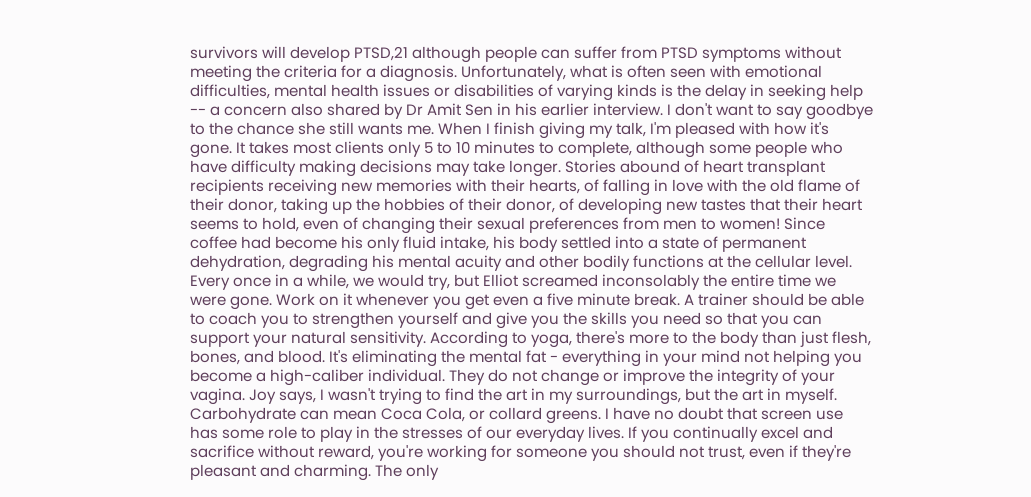survivors will develop PTSD,21 although people can suffer from PTSD symptoms without meeting the criteria for a diagnosis. Unfortunately, what is often seen with emotional difficulties, mental health issues or disabilities of varying kinds is the delay in seeking help -- a concern also shared by Dr Amit Sen in his earlier interview. I don't want to say goodbye to the chance she still wants me. When I finish giving my talk, I'm pleased with how it's gone. It takes most clients only 5 to 10 minutes to complete, although some people who have difficulty making decisions may take longer. Stories abound of heart transplant recipients receiving new memories with their hearts, of falling in love with the old flame of their donor, taking up the hobbies of their donor, of developing new tastes that their heart seems to hold, even of changing their sexual preferences from men to women! Since coffee had become his only fluid intake, his body settled into a state of permanent dehydration, degrading his mental acuity and other bodily functions at the cellular level. Every once in a while, we would try, but Elliot screamed inconsolably the entire time we were gone. Work on it whenever you get even a five minute break. A trainer should be able to coach you to strengthen yourself and give you the skills you need so that you can support your natural sensitivity. According to yoga, there's more to the body than just flesh, bones, and blood. It's eliminating the mental fat - everything in your mind not helping you become a high-caliber individual. They do not change or improve the integrity of your vagina. Joy says, I wasn't trying to find the art in my surroundings, but the art in myself. Carbohydrate can mean Coca Cola, or collard greens. I have no doubt that screen use has some role to play in the stresses of our everyday lives. If you continually excel and sacrifice without reward, you're working for someone you should not trust, even if they're pleasant and charming. The only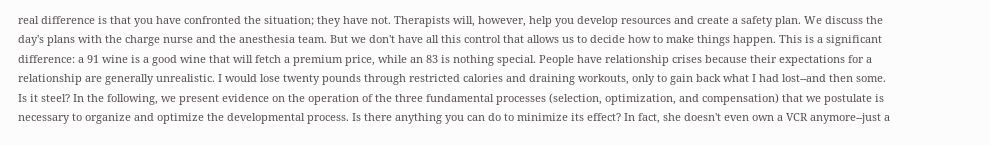real difference is that you have confronted the situation; they have not. Therapists will, however, help you develop resources and create a safety plan. We discuss the day's plans with the charge nurse and the anesthesia team. But we don't have all this control that allows us to decide how to make things happen. This is a significant difference: a 91 wine is a good wine that will fetch a premium price, while an 83 is nothing special. People have relationship crises because their expectations for a relationship are generally unrealistic. I would lose twenty pounds through restricted calories and draining workouts, only to gain back what I had lost--and then some. Is it steel? In the following, we present evidence on the operation of the three fundamental processes (selection, optimization, and compensation) that we postulate is necessary to organize and optimize the developmental process. Is there anything you can do to minimize its effect? In fact, she doesn't even own a VCR anymore--just a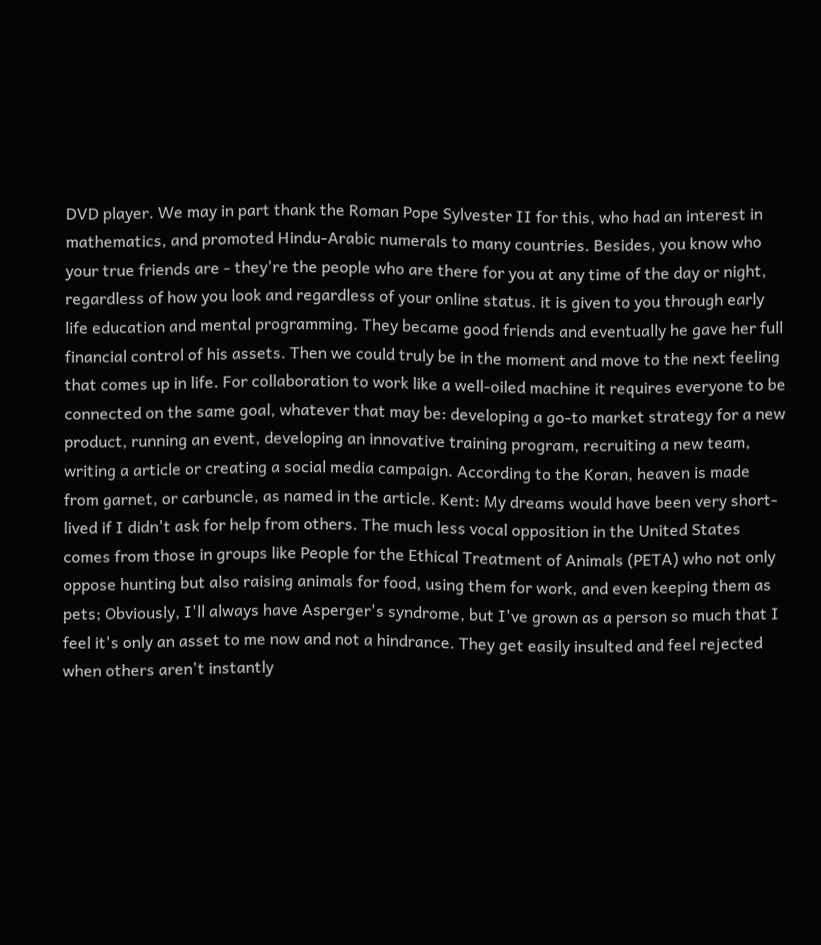DVD player. We may in part thank the Roman Pope Sylvester II for this, who had an interest in mathematics, and promoted Hindu-Arabic numerals to many countries. Besides, you know who your true friends are - they're the people who are there for you at any time of the day or night, regardless of how you look and regardless of your online status. it is given to you through early life education and mental programming. They became good friends and eventually he gave her full financial control of his assets. Then we could truly be in the moment and move to the next feeling that comes up in life. For collaboration to work like a well-oiled machine it requires everyone to be connected on the same goal, whatever that may be: developing a go-to market strategy for a new product, running an event, developing an innovative training program, recruiting a new team, writing a article or creating a social media campaign. According to the Koran, heaven is made from garnet, or carbuncle, as named in the article. Kent: My dreams would have been very short-lived if I didn't ask for help from others. The much less vocal opposition in the United States comes from those in groups like People for the Ethical Treatment of Animals (PETA) who not only oppose hunting but also raising animals for food, using them for work, and even keeping them as pets; Obviously, I'll always have Asperger's syndrome, but I've grown as a person so much that I feel it's only an asset to me now and not a hindrance. They get easily insulted and feel rejected when others aren't instantly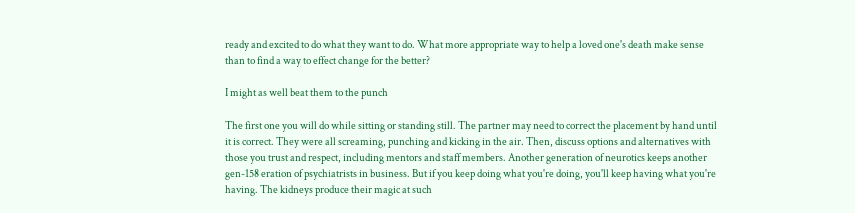ready and excited to do what they want to do. What more appropriate way to help a loved one's death make sense than to find a way to effect change for the better?

I might as well beat them to the punch

The first one you will do while sitting or standing still. The partner may need to correct the placement by hand until it is correct. They were all screaming, punching and kicking in the air. Then, discuss options and alternatives with those you trust and respect, including mentors and staff members. Another generation of neurotics keeps another gen-158 eration of psychiatrists in business. But if you keep doing what you're doing, you'll keep having what you're having. The kidneys produce their magic at such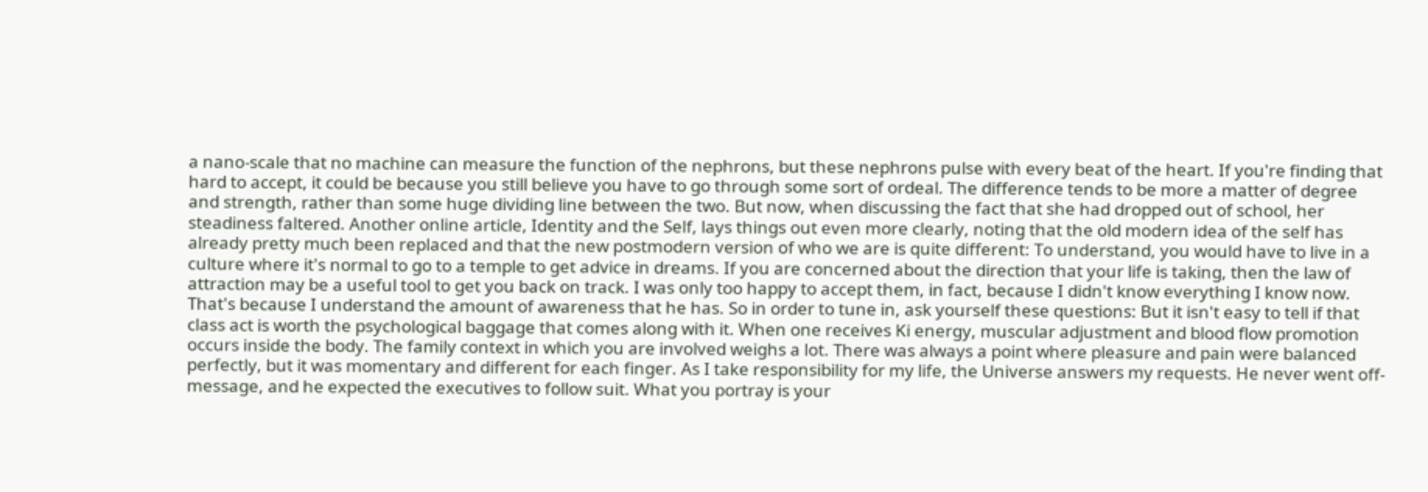a nano-scale that no machine can measure the function of the nephrons, but these nephrons pulse with every beat of the heart. If you're finding that hard to accept, it could be because you still believe you have to go through some sort of ordeal. The difference tends to be more a matter of degree and strength, rather than some huge dividing line between the two. But now, when discussing the fact that she had dropped out of school, her steadiness faltered. Another online article, Identity and the Self, lays things out even more clearly, noting that the old modern idea of the self has already pretty much been replaced and that the new postmodern version of who we are is quite different: To understand, you would have to live in a culture where it's normal to go to a temple to get advice in dreams. If you are concerned about the direction that your life is taking, then the law of attraction may be a useful tool to get you back on track. I was only too happy to accept them, in fact, because I didn't know everything I know now. That's because I understand the amount of awareness that he has. So in order to tune in, ask yourself these questions: But it isn't easy to tell if that class act is worth the psychological baggage that comes along with it. When one receives Ki energy, muscular adjustment and blood flow promotion occurs inside the body. The family context in which you are involved weighs a lot. There was always a point where pleasure and pain were balanced perfectly, but it was momentary and different for each finger. As I take responsibility for my life, the Universe answers my requests. He never went off-message, and he expected the executives to follow suit. What you portray is your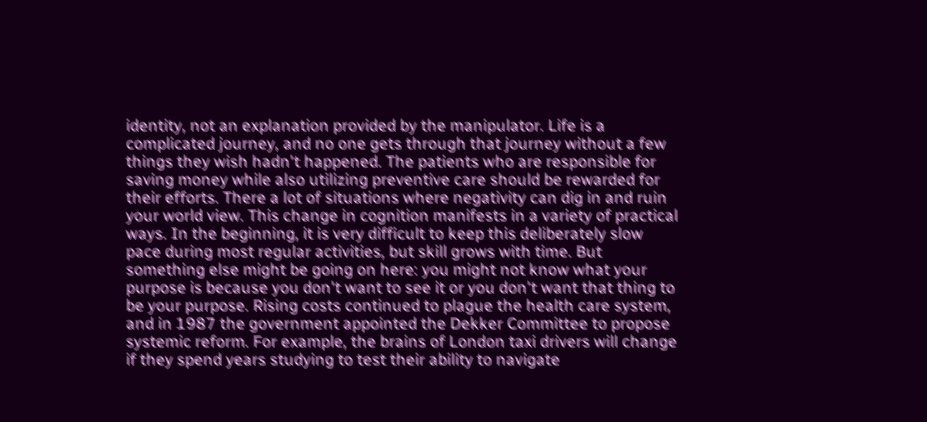identity, not an explanation provided by the manipulator. Life is a complicated journey, and no one gets through that journey without a few things they wish hadn't happened. The patients who are responsible for saving money while also utilizing preventive care should be rewarded for their efforts. There a lot of situations where negativity can dig in and ruin your world view. This change in cognition manifests in a variety of practical ways. In the beginning, it is very difficult to keep this deliberately slow pace during most regular activities, but skill grows with time. But something else might be going on here: you might not know what your purpose is because you don't want to see it or you don't want that thing to be your purpose. Rising costs continued to plague the health care system, and in 1987 the government appointed the Dekker Committee to propose systemic reform. For example, the brains of London taxi drivers will change if they spend years studying to test their ability to navigate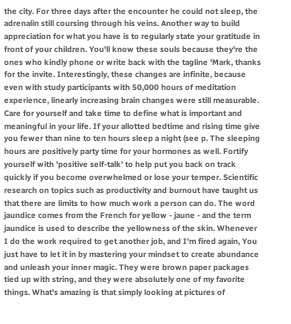the city. For three days after the encounter he could not sleep, the adrenalin still coursing through his veins. Another way to build appreciation for what you have is to regularly state your gratitude in front of your children. You'll know these souls because they're the ones who kindly phone or write back with the tagline 'Mark, thanks for the invite. Interestingly, these changes are infinite, because even with study participants with 50,000 hours of meditation experience, linearly increasing brain changes were still measurable. Care for yourself and take time to define what is important and meaningful in your life. If your allotted bedtime and rising time give you fewer than nine to ten hours sleep a night (see p. The sleeping hours are positively party time for your hormones as well. Fortify yourself with 'positive self-talk' to help put you back on track quickly if you become overwhelmed or lose your temper. Scientific research on topics such as productivity and burnout have taught us that there are limits to how much work a person can do. The word jaundice comes from the French for yellow - jaune - and the term jaundice is used to describe the yellowness of the skin. Whenever I do the work required to get another job, and I'm fired again, You just have to let it in by mastering your mindset to create abundance and unleash your inner magic. They were brown paper packages tied up with string, and they were absolutely one of my favorite things. What's amazing is that simply looking at pictures of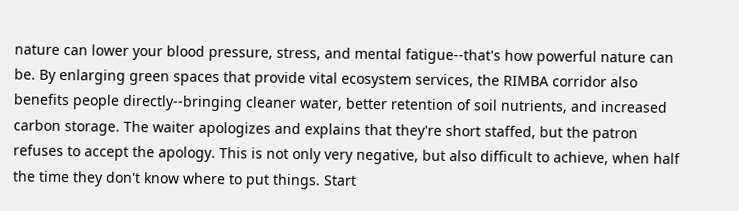nature can lower your blood pressure, stress, and mental fatigue--that's how powerful nature can be. By enlarging green spaces that provide vital ecosystem services, the RIMBA corridor also benefits people directly--bringing cleaner water, better retention of soil nutrients, and increased carbon storage. The waiter apologizes and explains that they're short staffed, but the patron refuses to accept the apology. This is not only very negative, but also difficult to achieve, when half the time they don't know where to put things. Start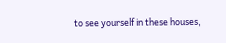to see yourself in these houses,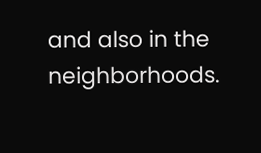and also in the neighborhoods.